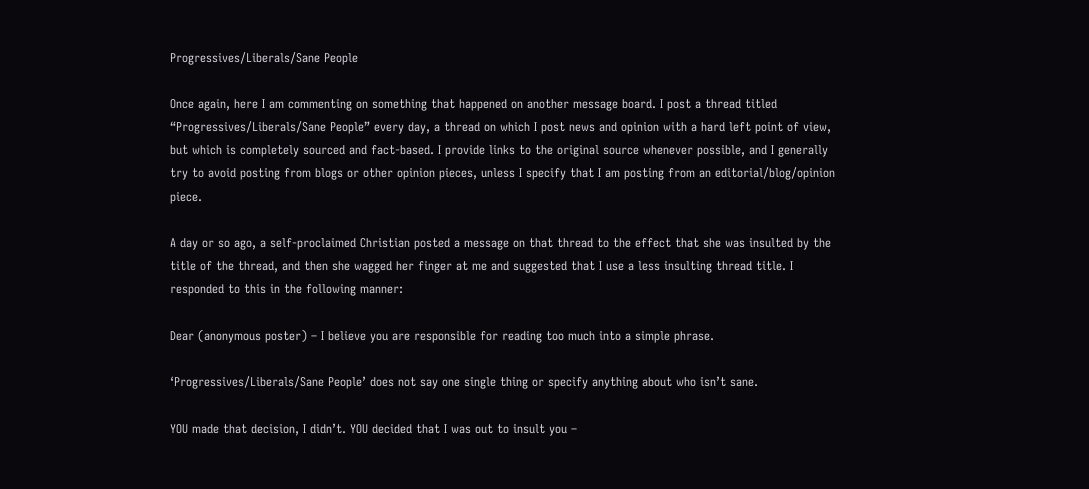Progressives/Liberals/Sane People

Once again, here I am commenting on something that happened on another message board. I post a thread titled “Progressives/Liberals/Sane People” every day, a thread on which I post news and opinion with a hard left point of view, but which is completely sourced and fact-based. I provide links to the original source whenever possible, and I generally try to avoid posting from blogs or other opinion pieces, unless I specify that I am posting from an editorial/blog/opinion piece.

A day or so ago, a self-proclaimed Christian posted a message on that thread to the effect that she was insulted by the title of the thread, and then she wagged her finger at me and suggested that I use a less insulting thread title. I responded to this in the following manner:

Dear (anonymous poster) – I believe you are responsible for reading too much into a simple phrase.

‘Progressives/Liberals/Sane People’ does not say one single thing or specify anything about who isn’t sane.

YOU made that decision, I didn’t. YOU decided that I was out to insult you –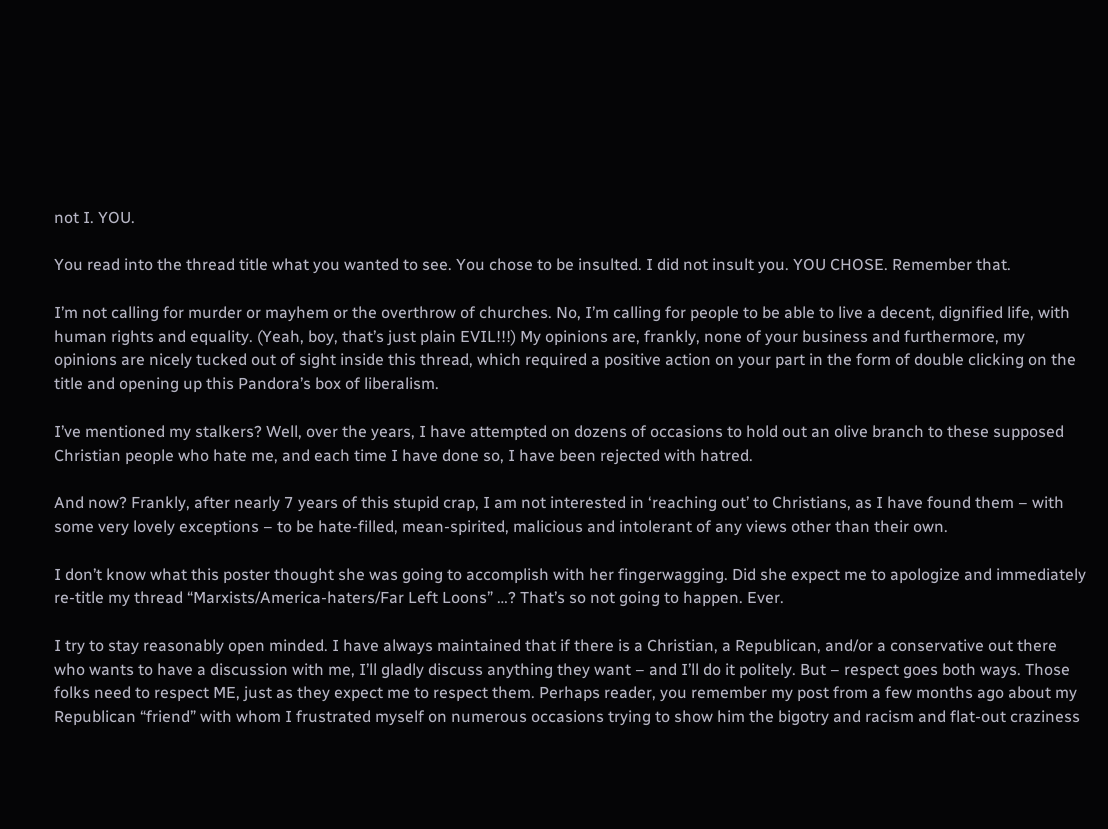not I. YOU.

You read into the thread title what you wanted to see. You chose to be insulted. I did not insult you. YOU CHOSE. Remember that.

I’m not calling for murder or mayhem or the overthrow of churches. No, I’m calling for people to be able to live a decent, dignified life, with human rights and equality. (Yeah, boy, that’s just plain EVIL!!!) My opinions are, frankly, none of your business and furthermore, my opinions are nicely tucked out of sight inside this thread, which required a positive action on your part in the form of double clicking on the title and opening up this Pandora’s box of liberalism.

I’ve mentioned my stalkers? Well, over the years, I have attempted on dozens of occasions to hold out an olive branch to these supposed Christian people who hate me, and each time I have done so, I have been rejected with hatred.

And now? Frankly, after nearly 7 years of this stupid crap, I am not interested in ‘reaching out’ to Christians, as I have found them – with some very lovely exceptions – to be hate-filled, mean-spirited, malicious and intolerant of any views other than their own.

I don’t know what this poster thought she was going to accomplish with her fingerwagging. Did she expect me to apologize and immediately re-title my thread “Marxists/America-haters/Far Left Loons” …? That’s so not going to happen. Ever.

I try to stay reasonably open minded. I have always maintained that if there is a Christian, a Republican, and/or a conservative out there who wants to have a discussion with me, I’ll gladly discuss anything they want – and I’ll do it politely. But – respect goes both ways. Those folks need to respect ME, just as they expect me to respect them. Perhaps reader, you remember my post from a few months ago about my Republican “friend” with whom I frustrated myself on numerous occasions trying to show him the bigotry and racism and flat-out craziness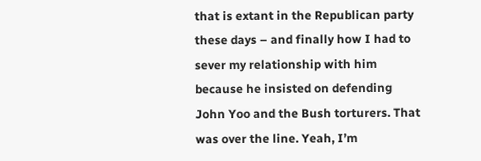that is extant in the Republican party these days – and finally how I had to sever my relationship with him because he insisted on defending John Yoo and the Bush torturers. That was over the line. Yeah, I’m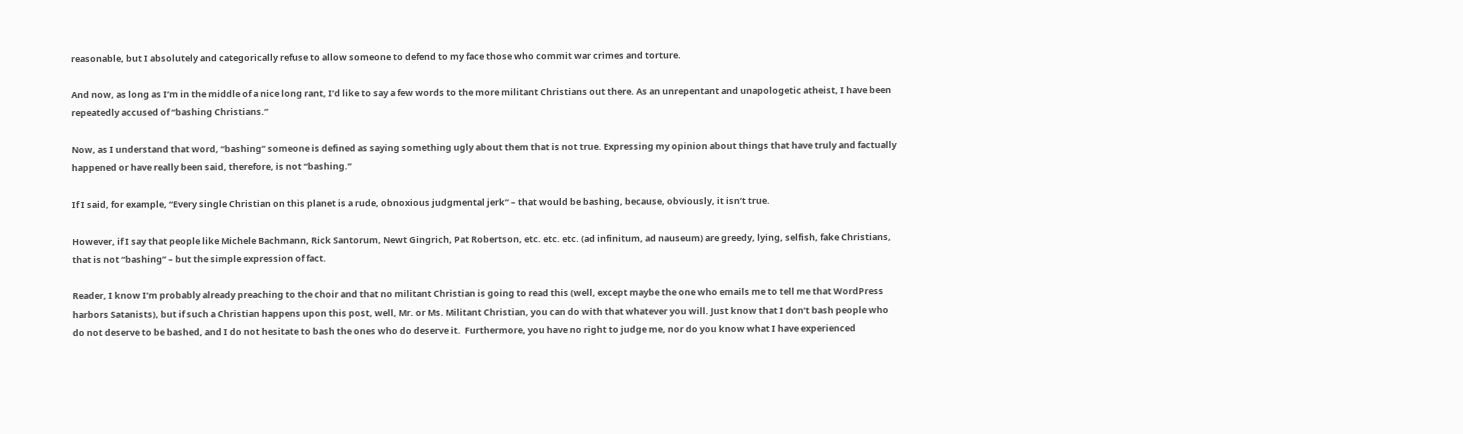reasonable, but I absolutely and categorically refuse to allow someone to defend to my face those who commit war crimes and torture.

And now, as long as I’m in the middle of a nice long rant, I’d like to say a few words to the more militant Christians out there. As an unrepentant and unapologetic atheist, I have been repeatedly accused of “bashing Christians.”

Now, as I understand that word, “bashing” someone is defined as saying something ugly about them that is not true. Expressing my opinion about things that have truly and factually happened or have really been said, therefore, is not “bashing.”

If I said, for example, “Every single Christian on this planet is a rude, obnoxious judgmental jerk” – that would be bashing, because, obviously, it isn’t true.

However, if I say that people like Michele Bachmann, Rick Santorum, Newt Gingrich, Pat Robertson, etc. etc. etc. (ad infinitum, ad nauseum) are greedy, lying, selfish, fake Christians, that is not “bashing” – but the simple expression of fact.

Reader, I know I’m probably already preaching to the choir and that no militant Christian is going to read this (well, except maybe the one who emails me to tell me that WordPress harbors Satanists), but if such a Christian happens upon this post, well, Mr. or Ms. Militant Christian, you can do with that whatever you will. Just know that I don’t bash people who do not deserve to be bashed, and I do not hesitate to bash the ones who do deserve it.  Furthermore, you have no right to judge me, nor do you know what I have experienced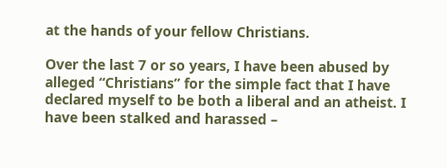at the hands of your fellow Christians.

Over the last 7 or so years, I have been abused by alleged “Christians” for the simple fact that I have declared myself to be both a liberal and an atheist. I have been stalked and harassed –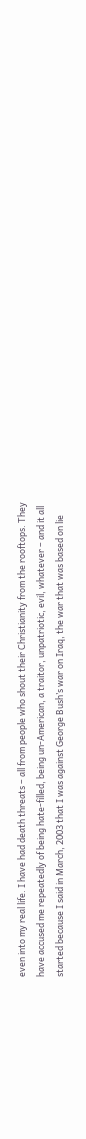even into my real life. I have had death threats – all from people who shout their Christianity from the rooftops. They have accused me repeatedly of being hate-filled, being un-American, a traitor, unpatriotic, evil, whatever – and it all started because I said in March, 2003 that I was against George Bush’s war on Iraq, the war that was based on lie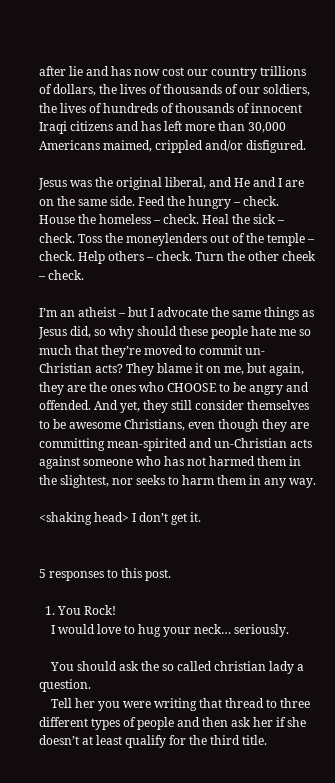after lie and has now cost our country trillions of dollars, the lives of thousands of our soldiers, the lives of hundreds of thousands of innocent Iraqi citizens and has left more than 30,000 Americans maimed, crippled and/or disfigured.

Jesus was the original liberal, and He and I are on the same side. Feed the hungry – check. House the homeless – check. Heal the sick – check. Toss the moneylenders out of the temple – check. Help others – check. Turn the other cheek – check.

I’m an atheist – but I advocate the same things as Jesus did, so why should these people hate me so much that they’re moved to commit un-Christian acts? They blame it on me, but again, they are the ones who CHOOSE to be angry and offended. And yet, they still consider themselves to be awesome Christians, even though they are committing mean-spirited and un-Christian acts against someone who has not harmed them in the slightest, nor seeks to harm them in any way.

<shaking head> I don’t get it.


5 responses to this post.

  1. You Rock!
    I would love to hug your neck… seriously.

    You should ask the so called christian lady a question.
    Tell her you were writing that thread to three different types of people and then ask her if she doesn’t at least qualify for the third title.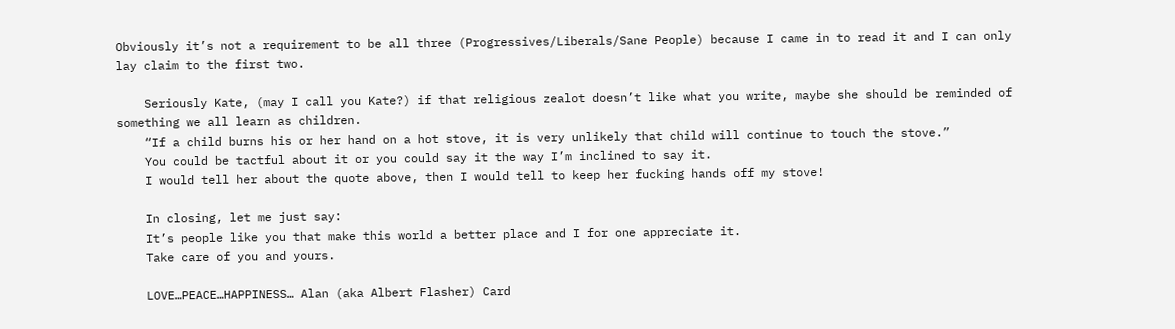Obviously it’s not a requirement to be all three (Progressives/Liberals/Sane People) because I came in to read it and I can only lay claim to the first two.

    Seriously Kate, (may I call you Kate?) if that religious zealot doesn’t like what you write, maybe she should be reminded of something we all learn as children.
    “If a child burns his or her hand on a hot stove, it is very unlikely that child will continue to touch the stove.”
    You could be tactful about it or you could say it the way I’m inclined to say it.
    I would tell her about the quote above, then I would tell to keep her fucking hands off my stove!

    In closing, let me just say:
    It’s people like you that make this world a better place and I for one appreciate it.
    Take care of you and yours.

    LOVE…PEACE…HAPPINESS… Alan (aka Albert Flasher) Card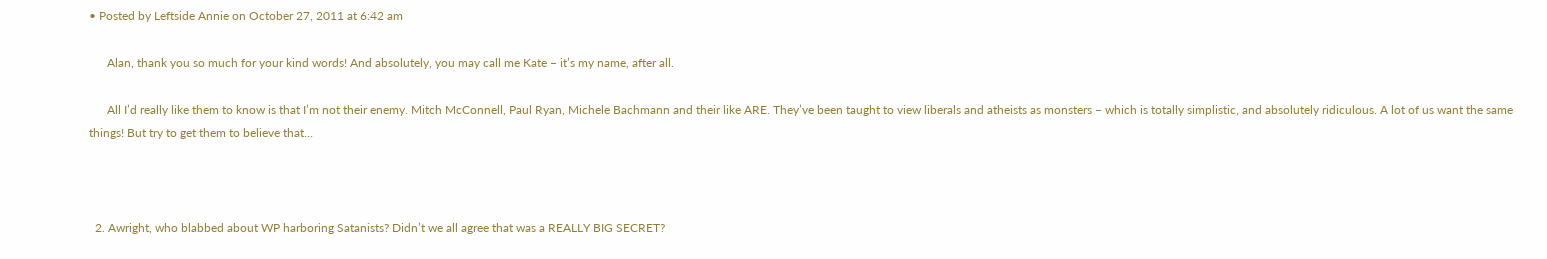• Posted by Leftside Annie on October 27, 2011 at 6:42 am

      Alan, thank you so much for your kind words! And absolutely, you may call me Kate – it’s my name, after all.

      All I’d really like them to know is that I’m not their enemy. Mitch McConnell, Paul Ryan, Michele Bachmann and their like ARE. They’ve been taught to view liberals and atheists as monsters – which is totally simplistic, and absolutely ridiculous. A lot of us want the same things! But try to get them to believe that…



  2. Awright, who blabbed about WP harboring Satanists? Didn’t we all agree that was a REALLY BIG SECRET?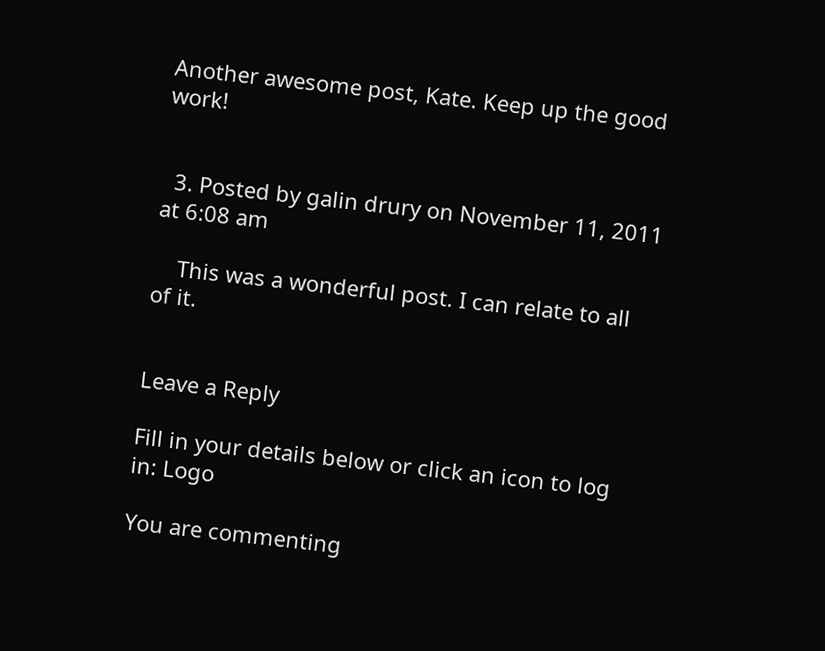Another awesome post, Kate. Keep up the good work!


  3. Posted by galin drury on November 11, 2011 at 6:08 am

    This was a wonderful post. I can relate to all of it.


Leave a Reply

Fill in your details below or click an icon to log in: Logo

You are commenting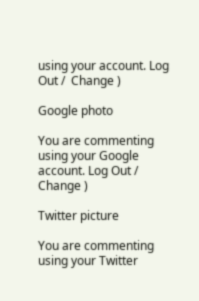using your account. Log Out /  Change )

Google photo

You are commenting using your Google account. Log Out /  Change )

Twitter picture

You are commenting using your Twitter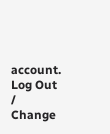account. Log Out /  Change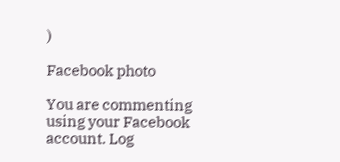)

Facebook photo

You are commenting using your Facebook account. Log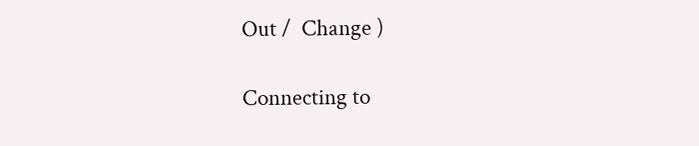Out /  Change )

Connecting to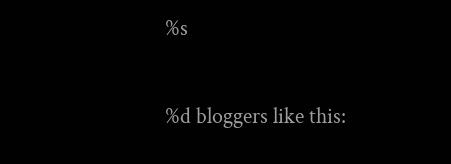%s

%d bloggers like this: